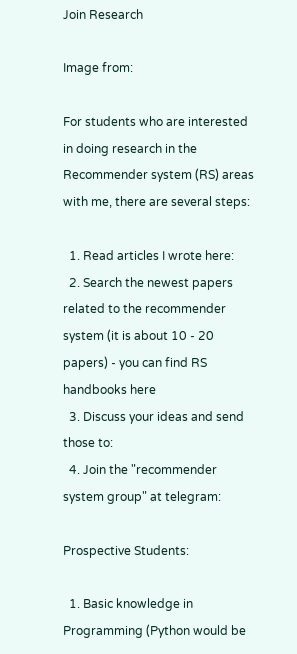Join Research

Image from:

For students who are interested in doing research in the Recommender system (RS) areas with me, there are several steps:

  1. Read articles I wrote here:
  2. Search the newest papers related to the recommender system (it is about 10 - 20 papers) - you can find RS handbooks here
  3. Discuss your ideas and send those to:
  4. Join the "recommender system group" at telegram:

Prospective Students:

  1. Basic knowledge in Programming (Python would be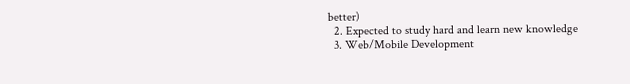better)
  2. Expected to study hard and learn new knowledge
  3. Web/Mobile Development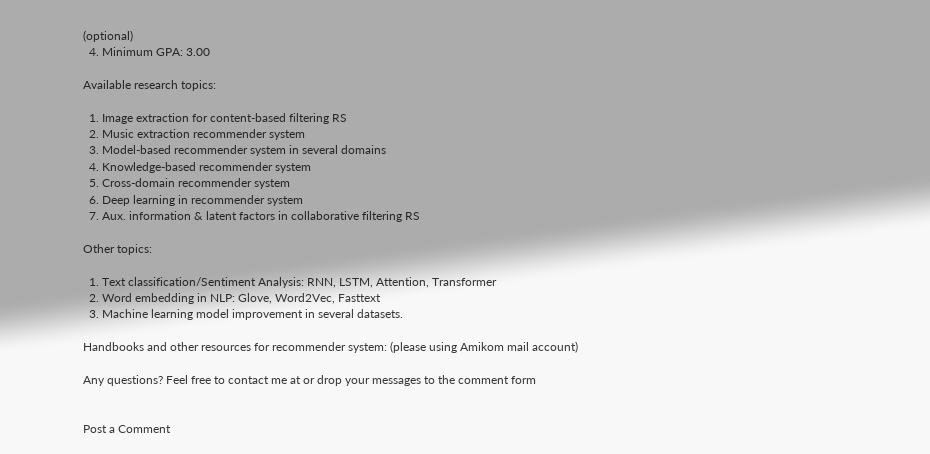(optional)
  4. Minimum GPA: 3.00

Available research topics:

  1. Image extraction for content-based filtering RS
  2. Music extraction recommender system
  3. Model-based recommender system in several domains
  4. Knowledge-based recommender system
  5. Cross-domain recommender system
  6. Deep learning in recommender system
  7. Aux. information & latent factors in collaborative filtering RS

Other topics:

  1. Text classification/Sentiment Analysis: RNN, LSTM, Attention, Transformer
  2. Word embedding in NLP: Glove, Word2Vec, Fasttext
  3. Machine learning model improvement in several datasets.

Handbooks and other resources for recommender system: (please using Amikom mail account)

Any questions? Feel free to contact me at or drop your messages to the comment form


Post a Comment